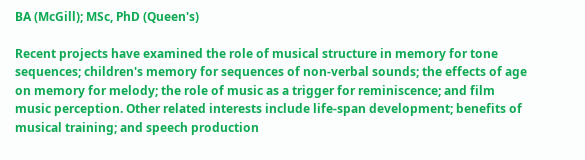BA (McGill); MSc, PhD (Queen's)

Recent projects have examined the role of musical structure in memory for tone sequences; children's memory for sequences of non-verbal sounds; the effects of age on memory for melody; the role of music as a trigger for reminiscence; and film music perception. Other related interests include life-span development; benefits of musical training; and speech production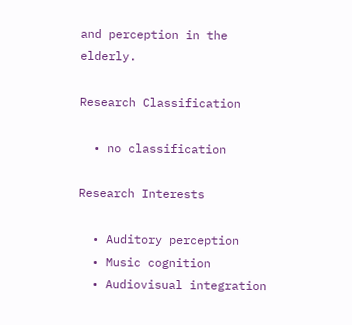and perception in the elderly.

Research Classification

  • no classification

Research Interests

  • Auditory perception
  • Music cognition
  • Audiovisual integration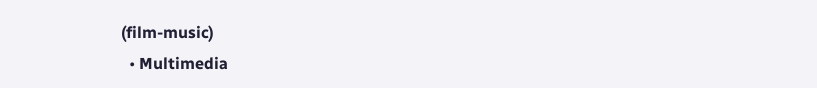(film-music)
  • Multimedia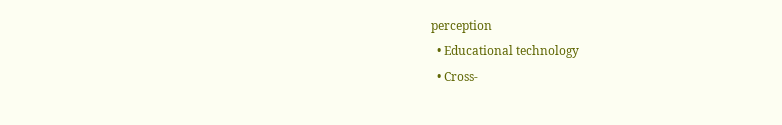perception
  • Educational technology
  • Cross-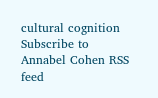cultural cognition
Subscribe to Annabel Cohen RSS feed